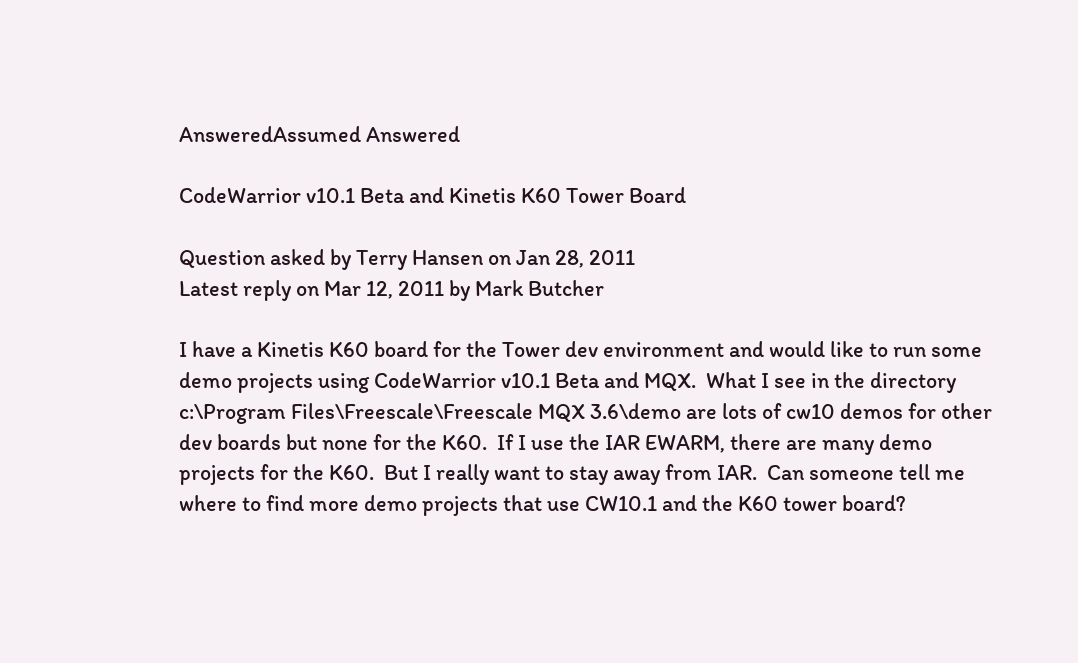AnsweredAssumed Answered

CodeWarrior v10.1 Beta and Kinetis K60 Tower Board

Question asked by Terry Hansen on Jan 28, 2011
Latest reply on Mar 12, 2011 by Mark Butcher

I have a Kinetis K60 board for the Tower dev environment and would like to run some demo projects using CodeWarrior v10.1 Beta and MQX.  What I see in the directory c:\Program Files\Freescale\Freescale MQX 3.6\demo are lots of cw10 demos for other dev boards but none for the K60.  If I use the IAR EWARM, there are many demo projects for the K60.  But I really want to stay away from IAR.  Can someone tell me where to find more demo projects that use CW10.1 and the K60 tower board?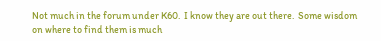Not much in the forum under K60.  I know they are out there.  Some wisdom on where to find them is much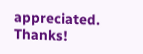appreciated.  Thanks!